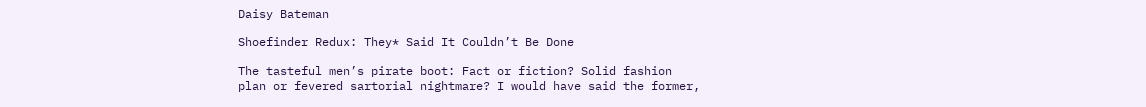Daisy Bateman

Shoefinder Redux: They* Said It Couldn’t Be Done

The tasteful men’s pirate boot: Fact or fiction? Solid fashion plan or fevered sartorial nightmare? I would have said the former,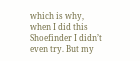which is why, when I did this Shoefinder I didn’t even try. But my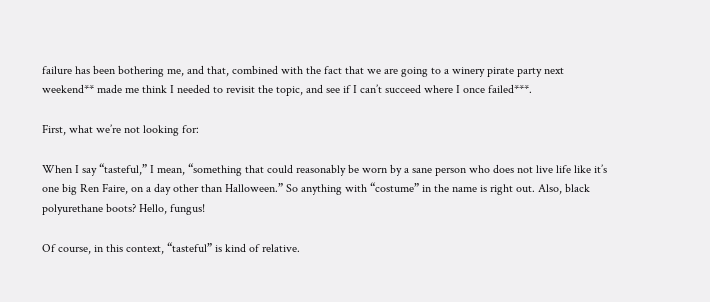failure has been bothering me, and that, combined with the fact that we are going to a winery pirate party next weekend** made me think I needed to revisit the topic, and see if I can’t succeed where I once failed***.

First, what we’re not looking for:

When I say “tasteful,” I mean, “something that could reasonably be worn by a sane person who does not live life like it’s one big Ren Faire, on a day other than Halloween.” So anything with “costume” in the name is right out. Also, black polyurethane boots? Hello, fungus!

Of course, in this context, “tasteful” is kind of relative.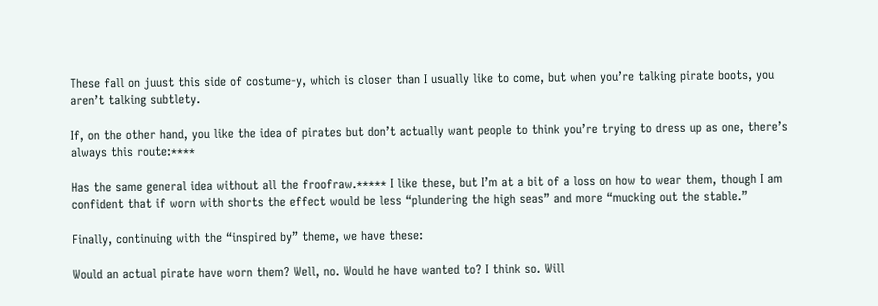These fall on juust this side of costume-y, which is closer than I usually like to come, but when you’re talking pirate boots, you aren’t talking subtlety.

If, on the other hand, you like the idea of pirates but don’t actually want people to think you’re trying to dress up as one, there’s always this route:****

Has the same general idea without all the froofraw.***** I like these, but I’m at a bit of a loss on how to wear them, though I am confident that if worn with shorts the effect would be less “plundering the high seas” and more “mucking out the stable.”

Finally, continuing with the “inspired by” theme, we have these:

Would an actual pirate have worn them? Well, no. Would he have wanted to? I think so. Will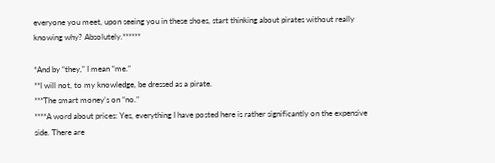everyone you meet, upon seeing you in these shoes, start thinking about pirates without really knowing why? Absolutely.******

*And by “they,” I mean “me.”
**I will not, to my knowledge, be dressed as a pirate.
***The smart money’s on “no.”
****A word about prices: Yes, everything I have posted here is rather significantly on the expensive side. There are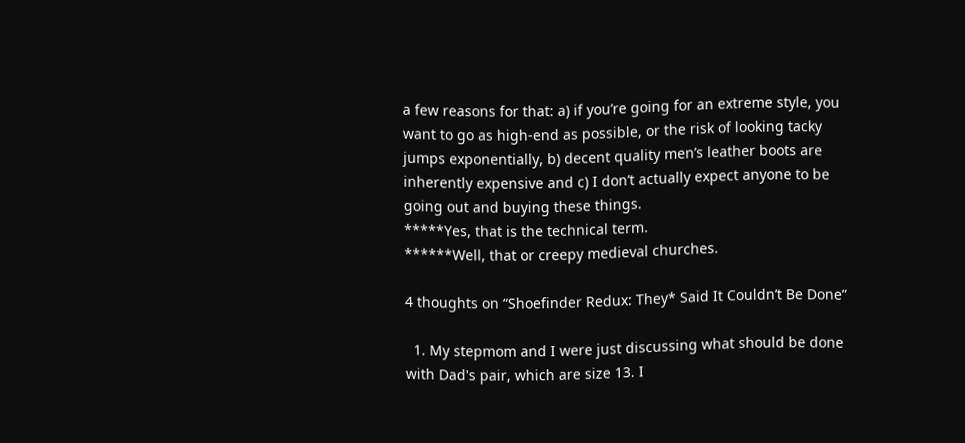a few reasons for that: a) if you’re going for an extreme style, you want to go as high-end as possible, or the risk of looking tacky jumps exponentially, b) decent quality men’s leather boots are inherently expensive and c) I don’t actually expect anyone to be going out and buying these things.
*****Yes, that is the technical term.
******Well, that or creepy medieval churches.

4 thoughts on “Shoefinder Redux: They* Said It Couldn’t Be Done”

  1. My stepmom and I were just discussing what should be done with Dad's pair, which are size 13. I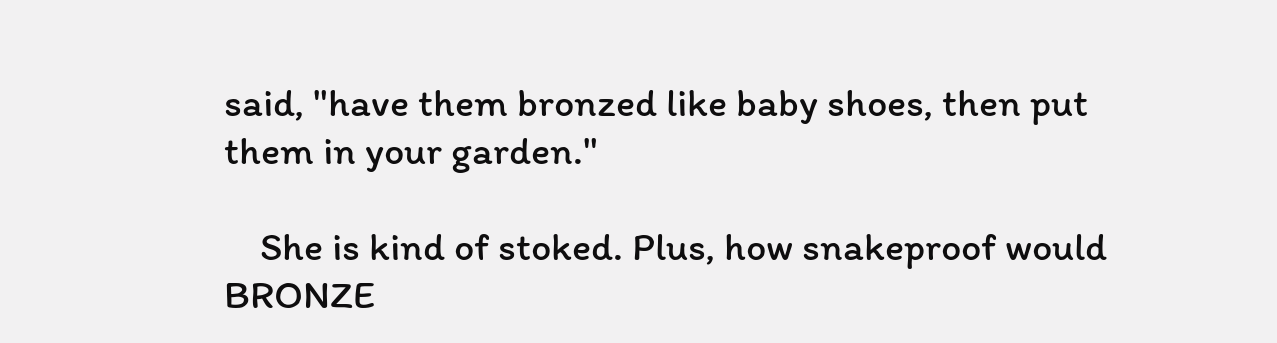said, "have them bronzed like baby shoes, then put them in your garden."

    She is kind of stoked. Plus, how snakeproof would BRONZE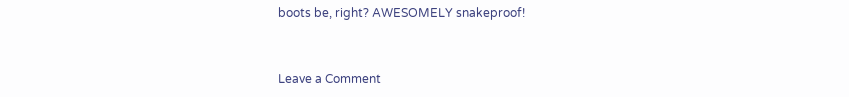boots be, right? AWESOMELY snakeproof!


Leave a Comment